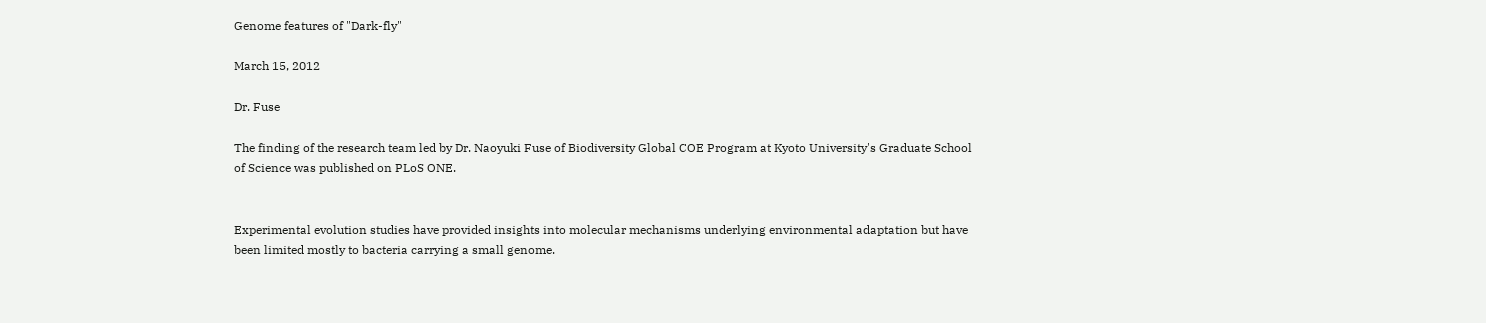Genome features of "Dark-fly"

March 15, 2012

Dr. Fuse

The finding of the research team led by Dr. Naoyuki Fuse of Biodiversity Global COE Program at Kyoto University's Graduate School of Science was published on PLoS ONE.


Experimental evolution studies have provided insights into molecular mechanisms underlying environmental adaptation but have been limited mostly to bacteria carrying a small genome.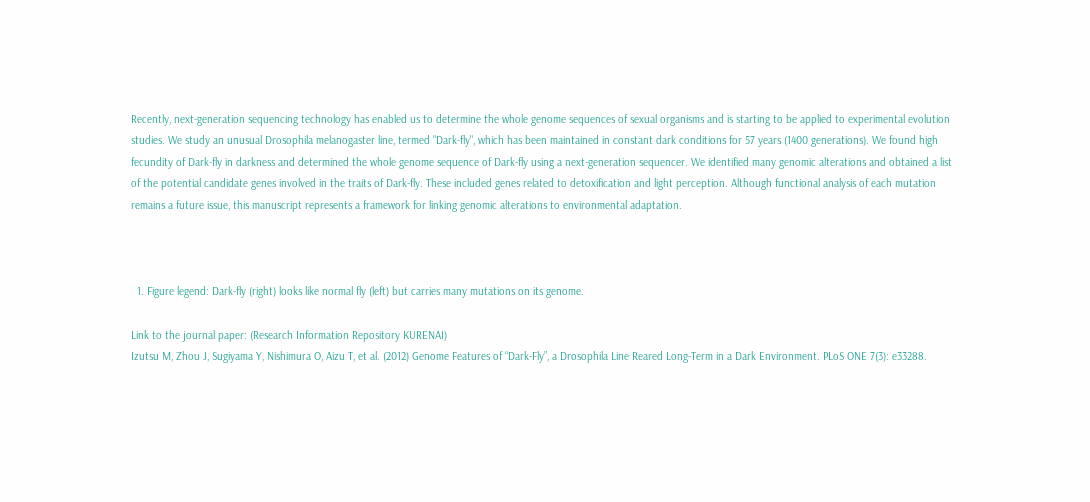Recently, next-generation sequencing technology has enabled us to determine the whole genome sequences of sexual organisms and is starting to be applied to experimental evolution studies. We study an unusual Drosophila melanogaster line, termed "Dark-fly", which has been maintained in constant dark conditions for 57 years (1400 generations). We found high fecundity of Dark-fly in darkness and determined the whole genome sequence of Dark-fly using a next-generation sequencer. We identified many genomic alterations and obtained a list of the potential candidate genes involved in the traits of Dark-fly. These included genes related to detoxification and light perception. Although functional analysis of each mutation remains a future issue, this manuscript represents a framework for linking genomic alterations to environmental adaptation.



  1. Figure legend: Dark-fly (right) looks like normal fly (left) but carries many mutations on its genome.

Link to the journal paper: (Research Information Repository KURENAI)
Izutsu M, Zhou J, Sugiyama Y, Nishimura O, Aizu T, et al. (2012) Genome Features of “Dark-Fly”, a Drosophila Line Reared Long-Term in a Dark Environment. PLoS ONE 7(3): e33288.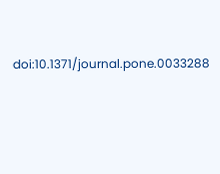doi:10.1371/journal.pone.0033288